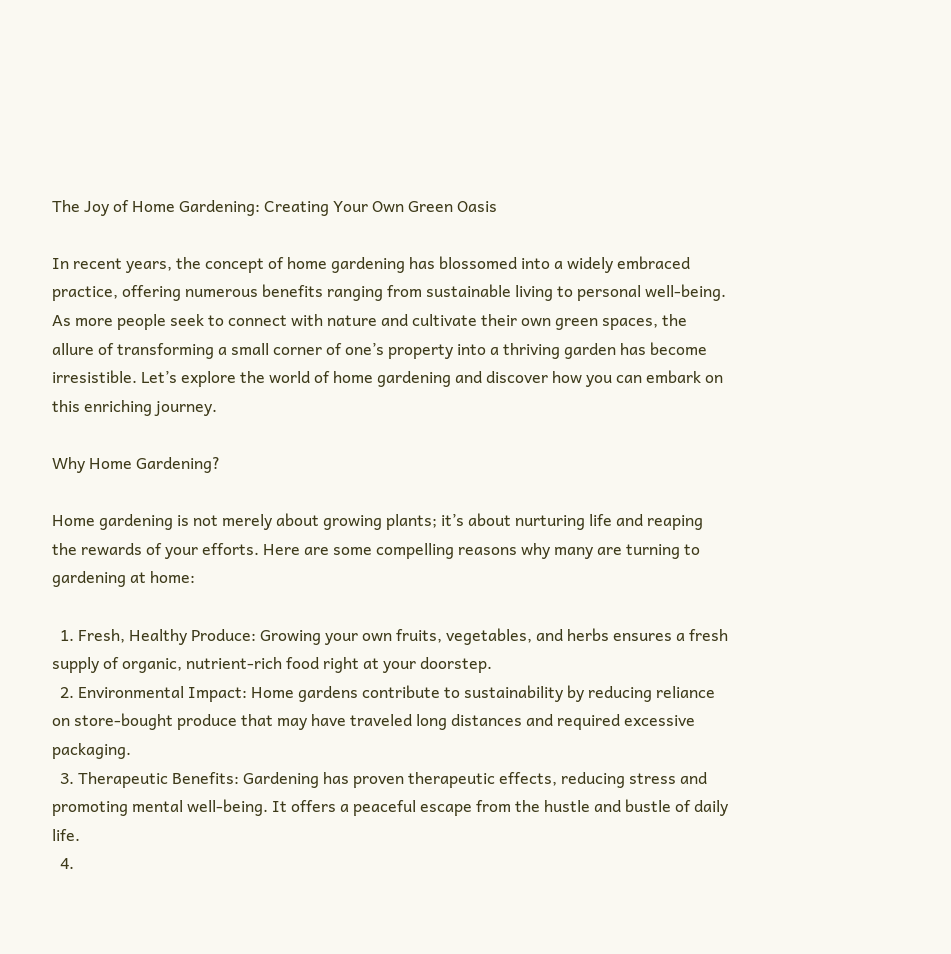The Joy of Home Gardening: Creating Your Own Green Oasis

In recent years, the concept of home gardening has blossomed into a widely embraced practice, offering numerous benefits ranging from sustainable living to personal well-being. As more people seek to connect with nature and cultivate their own green spaces, the allure of transforming a small corner of one’s property into a thriving garden has become irresistible. Let’s explore the world of home gardening and discover how you can embark on this enriching journey.

Why Home Gardening?

Home gardening is not merely about growing plants; it’s about nurturing life and reaping the rewards of your efforts. Here are some compelling reasons why many are turning to gardening at home:

  1. Fresh, Healthy Produce: Growing your own fruits, vegetables, and herbs ensures a fresh supply of organic, nutrient-rich food right at your doorstep.
  2. Environmental Impact: Home gardens contribute to sustainability by reducing reliance on store-bought produce that may have traveled long distances and required excessive packaging.
  3. Therapeutic Benefits: Gardening has proven therapeutic effects, reducing stress and promoting mental well-being. It offers a peaceful escape from the hustle and bustle of daily life.
  4.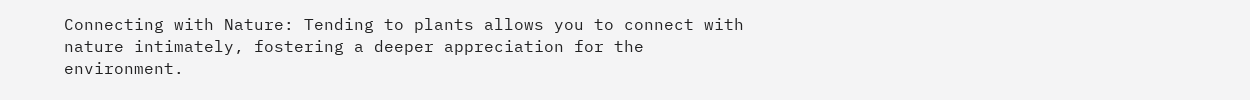Connecting with Nature: Tending to plants allows you to connect with nature intimately, fostering a deeper appreciation for the environment.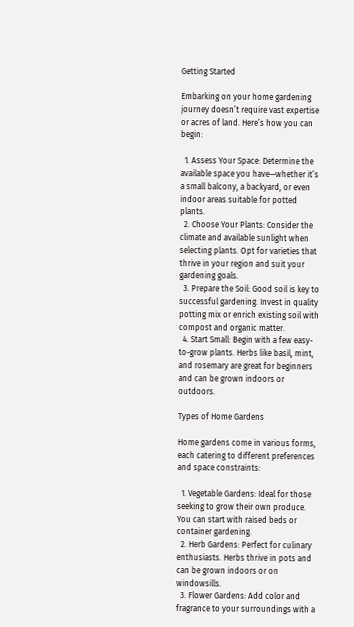Getting Started

Embarking on your home gardening journey doesn’t require vast expertise or acres of land. Here’s how you can begin:

  1. Assess Your Space: Determine the available space you have—whether it’s a small balcony, a backyard, or even indoor areas suitable for potted plants.
  2. Choose Your Plants: Consider the climate and available sunlight when selecting plants. Opt for varieties that thrive in your region and suit your gardening goals.
  3. Prepare the Soil: Good soil is key to successful gardening. Invest in quality potting mix or enrich existing soil with compost and organic matter.
  4. Start Small: Begin with a few easy-to-grow plants. Herbs like basil, mint, and rosemary are great for beginners and can be grown indoors or outdoors.

Types of Home Gardens

Home gardens come in various forms, each catering to different preferences and space constraints:

  1. Vegetable Gardens: Ideal for those seeking to grow their own produce. You can start with raised beds or container gardening.
  2. Herb Gardens: Perfect for culinary enthusiasts. Herbs thrive in pots and can be grown indoors or on windowsills.
  3. Flower Gardens: Add color and fragrance to your surroundings with a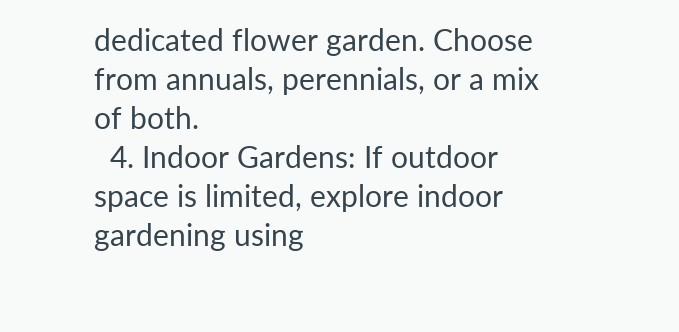dedicated flower garden. Choose from annuals, perennials, or a mix of both.
  4. Indoor Gardens: If outdoor space is limited, explore indoor gardening using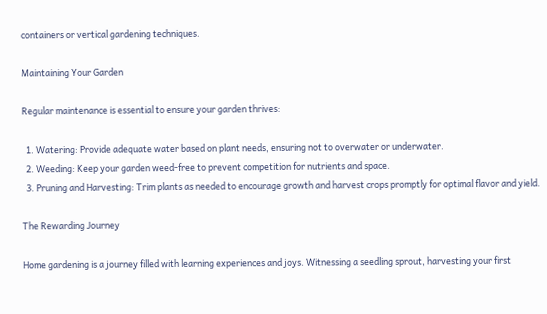containers or vertical gardening techniques.

Maintaining Your Garden

Regular maintenance is essential to ensure your garden thrives:

  1. Watering: Provide adequate water based on plant needs, ensuring not to overwater or underwater.
  2. Weeding: Keep your garden weed-free to prevent competition for nutrients and space.
  3. Pruning and Harvesting: Trim plants as needed to encourage growth and harvest crops promptly for optimal flavor and yield.

The Rewarding Journey

Home gardening is a journey filled with learning experiences and joys. Witnessing a seedling sprout, harvesting your first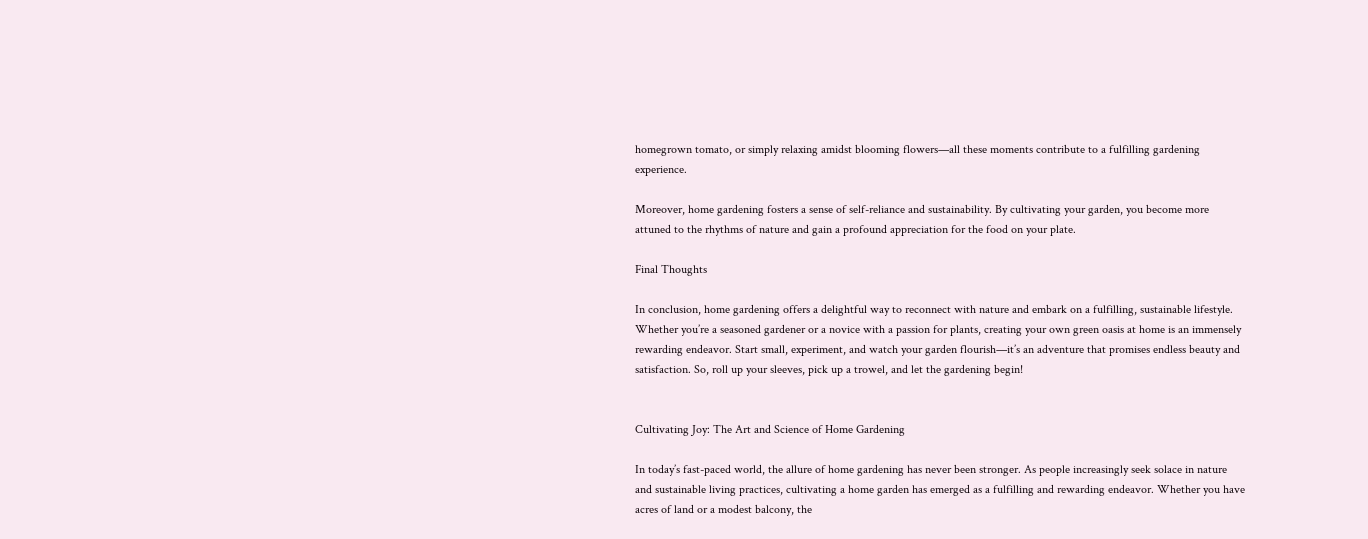homegrown tomato, or simply relaxing amidst blooming flowers—all these moments contribute to a fulfilling gardening experience.

Moreover, home gardening fosters a sense of self-reliance and sustainability. By cultivating your garden, you become more attuned to the rhythms of nature and gain a profound appreciation for the food on your plate.

Final Thoughts

In conclusion, home gardening offers a delightful way to reconnect with nature and embark on a fulfilling, sustainable lifestyle. Whether you’re a seasoned gardener or a novice with a passion for plants, creating your own green oasis at home is an immensely rewarding endeavor. Start small, experiment, and watch your garden flourish—it’s an adventure that promises endless beauty and satisfaction. So, roll up your sleeves, pick up a trowel, and let the gardening begin!


Cultivating Joy: The Art and Science of Home Gardening

In today’s fast-paced world, the allure of home gardening has never been stronger. As people increasingly seek solace in nature and sustainable living practices, cultivating a home garden has emerged as a fulfilling and rewarding endeavor. Whether you have acres of land or a modest balcony, the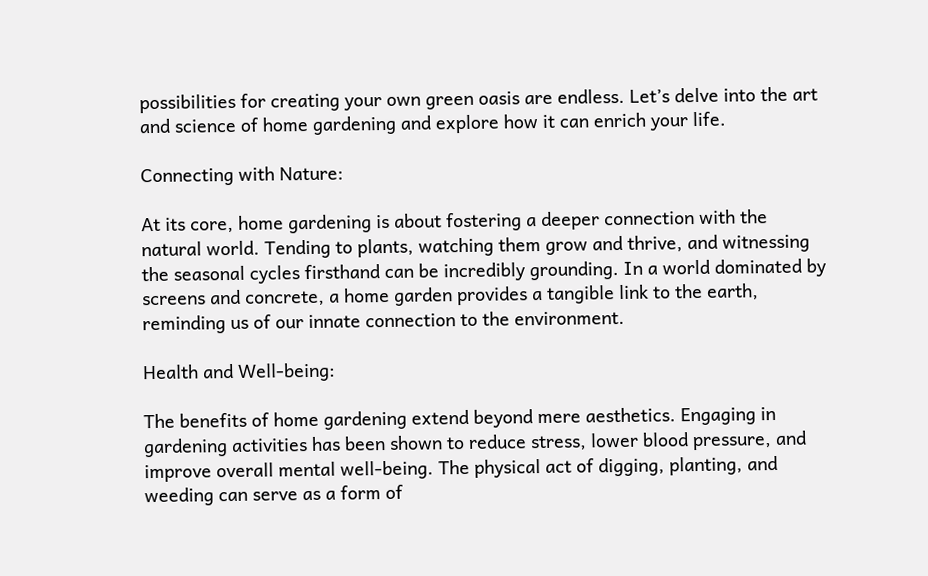possibilities for creating your own green oasis are endless. Let’s delve into the art and science of home gardening and explore how it can enrich your life.

Connecting with Nature:

At its core, home gardening is about fostering a deeper connection with the natural world. Tending to plants, watching them grow and thrive, and witnessing the seasonal cycles firsthand can be incredibly grounding. In a world dominated by screens and concrete, a home garden provides a tangible link to the earth, reminding us of our innate connection to the environment.

Health and Well-being:

The benefits of home gardening extend beyond mere aesthetics. Engaging in gardening activities has been shown to reduce stress, lower blood pressure, and improve overall mental well-being. The physical act of digging, planting, and weeding can serve as a form of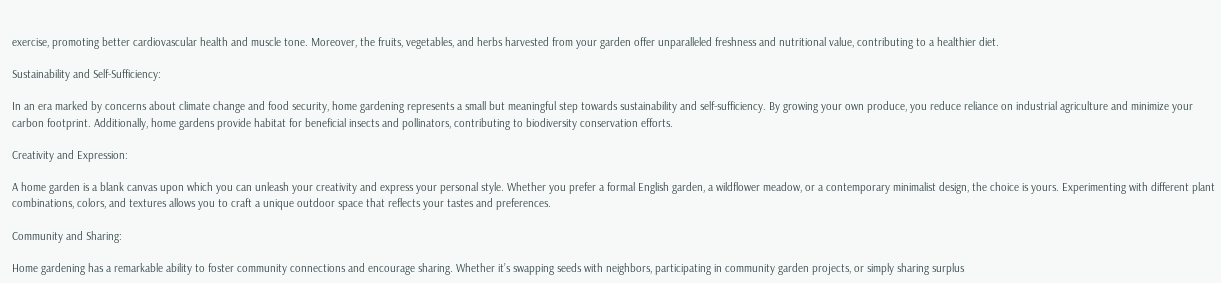exercise, promoting better cardiovascular health and muscle tone. Moreover, the fruits, vegetables, and herbs harvested from your garden offer unparalleled freshness and nutritional value, contributing to a healthier diet.

Sustainability and Self-Sufficiency:

In an era marked by concerns about climate change and food security, home gardening represents a small but meaningful step towards sustainability and self-sufficiency. By growing your own produce, you reduce reliance on industrial agriculture and minimize your carbon footprint. Additionally, home gardens provide habitat for beneficial insects and pollinators, contributing to biodiversity conservation efforts.

Creativity and Expression:

A home garden is a blank canvas upon which you can unleash your creativity and express your personal style. Whether you prefer a formal English garden, a wildflower meadow, or a contemporary minimalist design, the choice is yours. Experimenting with different plant combinations, colors, and textures allows you to craft a unique outdoor space that reflects your tastes and preferences.

Community and Sharing:

Home gardening has a remarkable ability to foster community connections and encourage sharing. Whether it’s swapping seeds with neighbors, participating in community garden projects, or simply sharing surplus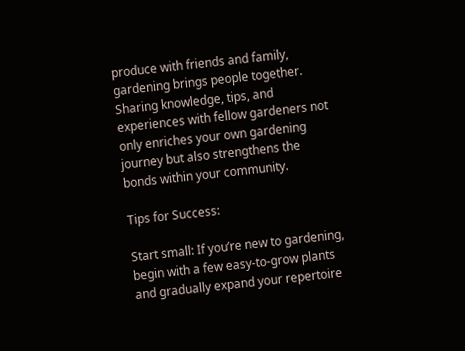produce with friends and family, gardening brings people together. Sharing knowledge, tips, and experiences with fellow gardeners not only enriches your own gardening journey but also strengthens the bonds within your community.

Tips for Success:

Start small: If you’re new to gardening, begin with a few easy-to-grow plants and gradually expand your repertoire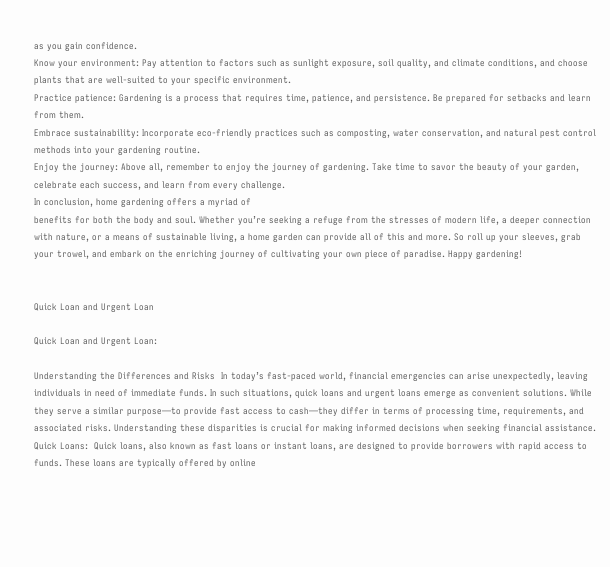as you gain confidence.
Know your environment: Pay attention to factors such as sunlight exposure, soil quality, and climate conditions, and choose plants that are well-suited to your specific environment.
Practice patience: Gardening is a process that requires time, patience, and persistence. Be prepared for setbacks and learn from them.
Embrace sustainability: Incorporate eco-friendly practices such as composting, water conservation, and natural pest control methods into your gardening routine.
Enjoy the journey: Above all, remember to enjoy the journey of gardening. Take time to savor the beauty of your garden, celebrate each success, and learn from every challenge.
In conclusion, home gardening offers a myriad of
benefits for both the body and soul. Whether you’re seeking a refuge from the stresses of modern life, a deeper connection with nature, or a means of sustainable living, a home garden can provide all of this and more. So roll up your sleeves, grab your trowel, and embark on the enriching journey of cultivating your own piece of paradise. Happy gardening!


Quick Loan and Urgent Loan

Quick Loan and Urgent Loan:

Understanding the Differences and Risks  In today’s fast-paced world, financial emergencies can arise unexpectedly, leaving individuals in need of immediate funds. In such situations, quick loans and urgent loans emerge as convenient solutions. While they serve a similar purpose—to provide fast access to cash—they differ in terms of processing time, requirements, and associated risks. Understanding these disparities is crucial for making informed decisions when seeking financial assistance.  Quick Loans:  Quick loans, also known as fast loans or instant loans, are designed to provide borrowers with rapid access to funds. These loans are typically offered by online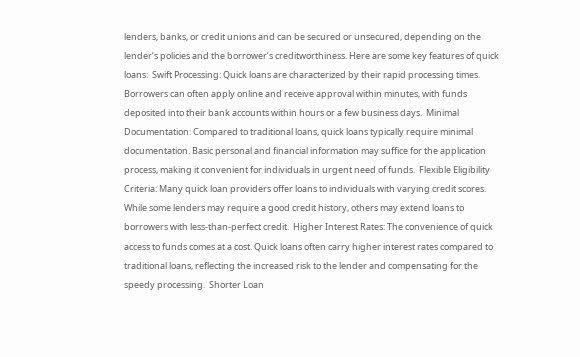lenders, banks, or credit unions and can be secured or unsecured, depending on the lender’s policies and the borrower’s creditworthiness. Here are some key features of quick loans:  Swift Processing: Quick loans are characterized by their rapid processing times. Borrowers can often apply online and receive approval within minutes, with funds deposited into their bank accounts within hours or a few business days.  Minimal Documentation: Compared to traditional loans, quick loans typically require minimal documentation. Basic personal and financial information may suffice for the application process, making it convenient for individuals in urgent need of funds.  Flexible Eligibility Criteria: Many quick loan providers offer loans to individuals with varying credit scores. While some lenders may require a good credit history, others may extend loans to borrowers with less-than-perfect credit.  Higher Interest Rates: The convenience of quick access to funds comes at a cost. Quick loans often carry higher interest rates compared to traditional loans, reflecting the increased risk to the lender and compensating for the speedy processing.  Shorter Loan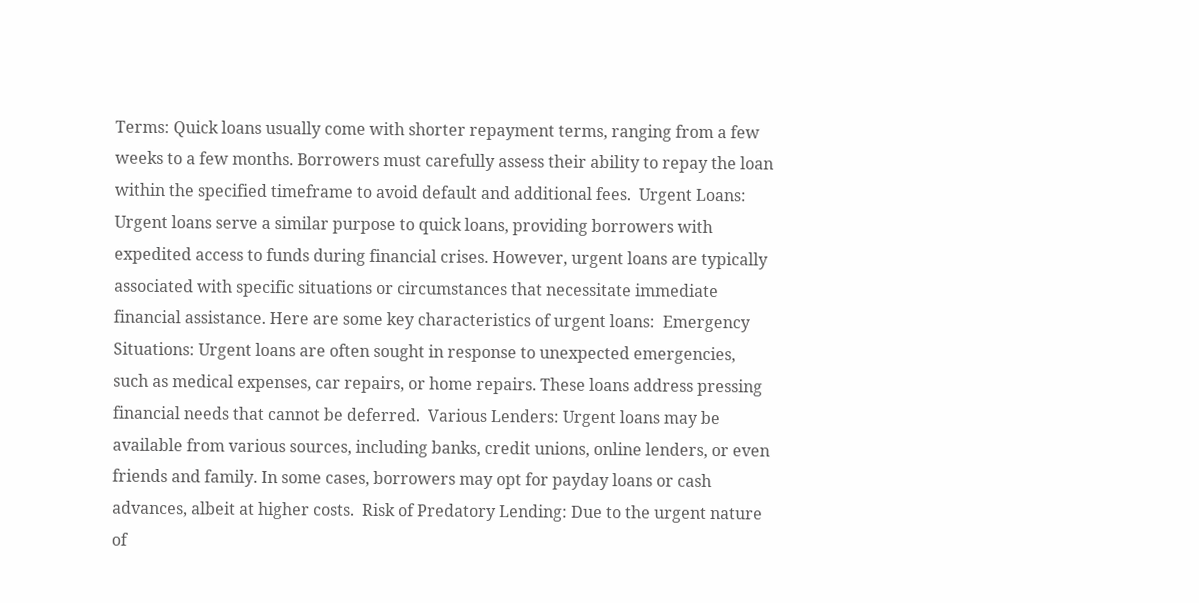Terms: Quick loans usually come with shorter repayment terms, ranging from a few weeks to a few months. Borrowers must carefully assess their ability to repay the loan within the specified timeframe to avoid default and additional fees.  Urgent Loans:  Urgent loans serve a similar purpose to quick loans, providing borrowers with expedited access to funds during financial crises. However, urgent loans are typically associated with specific situations or circumstances that necessitate immediate financial assistance. Here are some key characteristics of urgent loans:  Emergency Situations: Urgent loans are often sought in response to unexpected emergencies, such as medical expenses, car repairs, or home repairs. These loans address pressing financial needs that cannot be deferred.  Various Lenders: Urgent loans may be available from various sources, including banks, credit unions, online lenders, or even friends and family. In some cases, borrowers may opt for payday loans or cash advances, albeit at higher costs.  Risk of Predatory Lending: Due to the urgent nature of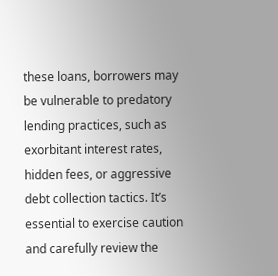these loans, borrowers may be vulnerable to predatory lending practices, such as exorbitant interest rates, hidden fees, or aggressive debt collection tactics. It’s essential to exercise caution and carefully review the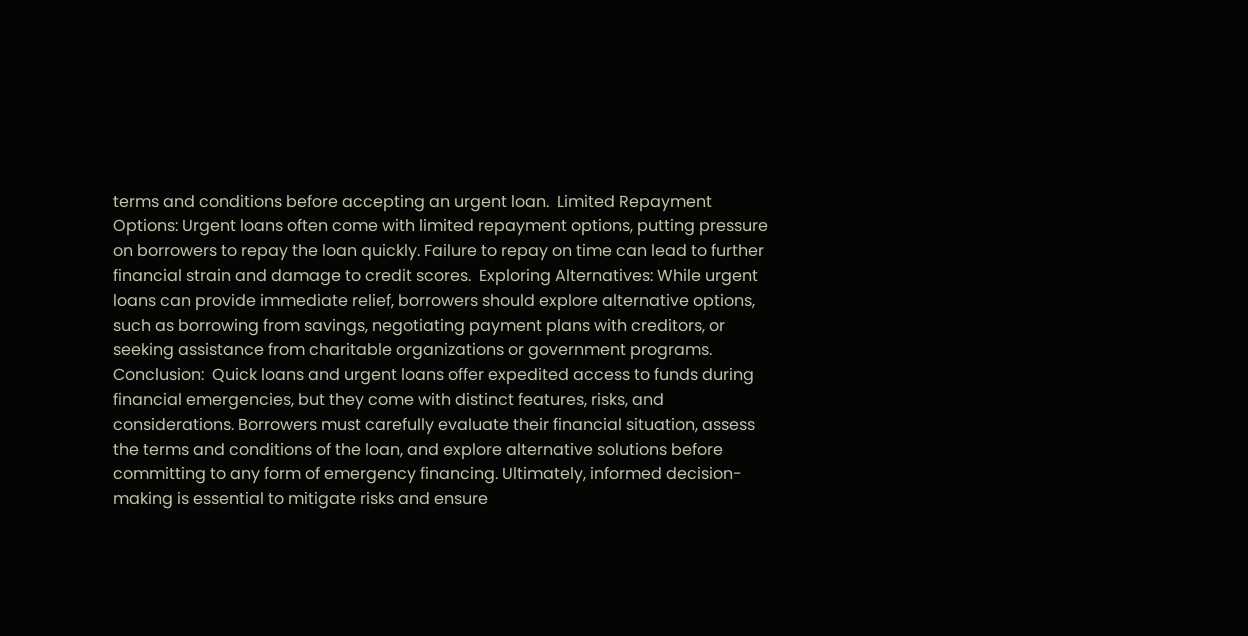terms and conditions before accepting an urgent loan.  Limited Repayment Options: Urgent loans often come with limited repayment options, putting pressure on borrowers to repay the loan quickly. Failure to repay on time can lead to further financial strain and damage to credit scores.  Exploring Alternatives: While urgent loans can provide immediate relief, borrowers should explore alternative options, such as borrowing from savings, negotiating payment plans with creditors, or seeking assistance from charitable organizations or government programs.  Conclusion:  Quick loans and urgent loans offer expedited access to funds during financial emergencies, but they come with distinct features, risks, and considerations. Borrowers must carefully evaluate their financial situation, assess the terms and conditions of the loan, and explore alternative solutions before committing to any form of emergency financing. Ultimately, informed decision-making is essential to mitigate risks and ensure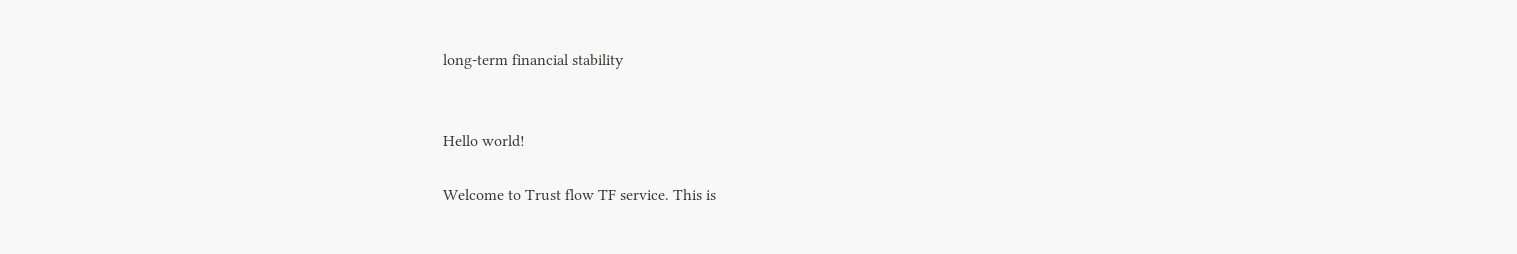long-term financial stability


Hello world!

Welcome to Trust flow TF service. This is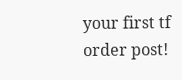your first tf order post!